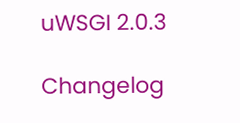uWSGI 2.0.3

Changelog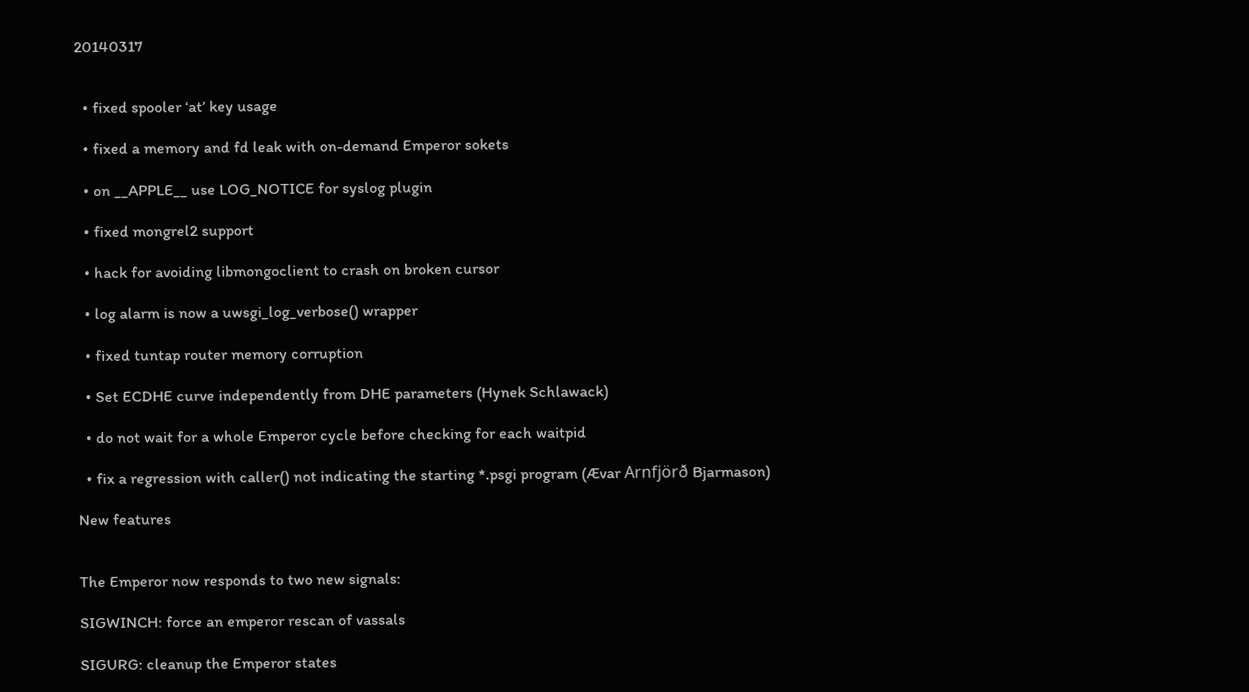20140317


  • fixed spooler ‘at’ key usage

  • fixed a memory and fd leak with on-demand Emperor sokets

  • on __APPLE__ use LOG_NOTICE for syslog plugin

  • fixed mongrel2 support

  • hack for avoiding libmongoclient to crash on broken cursor

  • log alarm is now a uwsgi_log_verbose() wrapper

  • fixed tuntap router memory corruption

  • Set ECDHE curve independently from DHE parameters (Hynek Schlawack)

  • do not wait for a whole Emperor cycle before checking for each waitpid

  • fix a regression with caller() not indicating the starting *.psgi program (Ævar Arnfjörð Bjarmason)

New features


The Emperor now responds to two new signals:

SIGWINCH: force an emperor rescan of vassals

SIGURG: cleanup the Emperor states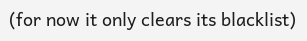(for now it only clears its blacklist)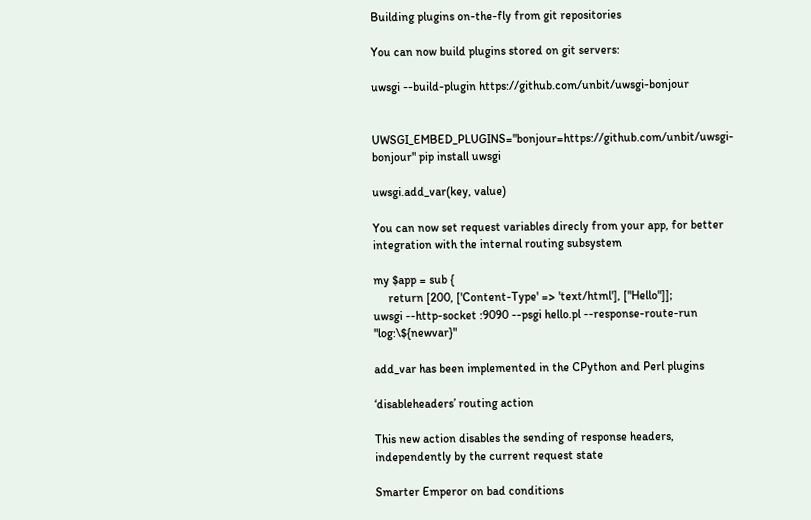Building plugins on-the-fly from git repositories

You can now build plugins stored on git servers:

uwsgi --build-plugin https://github.com/unbit/uwsgi-bonjour


UWSGI_EMBED_PLUGINS="bonjour=https://github.com/unbit/uwsgi-bonjour" pip install uwsgi

uwsgi.add_var(key, value)

You can now set request variables direcly from your app, for better integration with the internal routing subsystem

my $app = sub {
     return [200, ['Content-Type' => 'text/html'], ["Hello"]];
uwsgi --http-socket :9090 --psgi hello.pl --response-route-run "log:\${newvar}"

add_var has been implemented in the CPython and Perl plugins

‘disableheaders’ routing action

This new action disables the sending of response headers, independently by the current request state

Smarter Emperor on bad conditions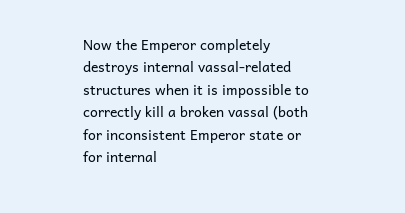Now the Emperor completely destroys internal vassal-related structures when it is impossible to correctly kill a broken vassal (both for inconsistent Emperor state or for internal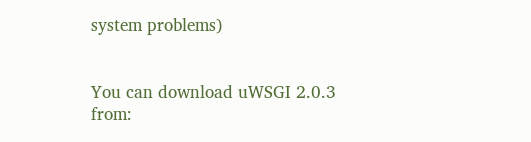system problems)


You can download uWSGI 2.0.3 from: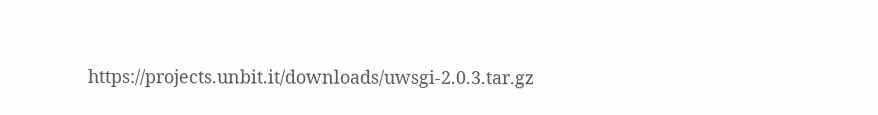https://projects.unbit.it/downloads/uwsgi-2.0.3.tar.gz